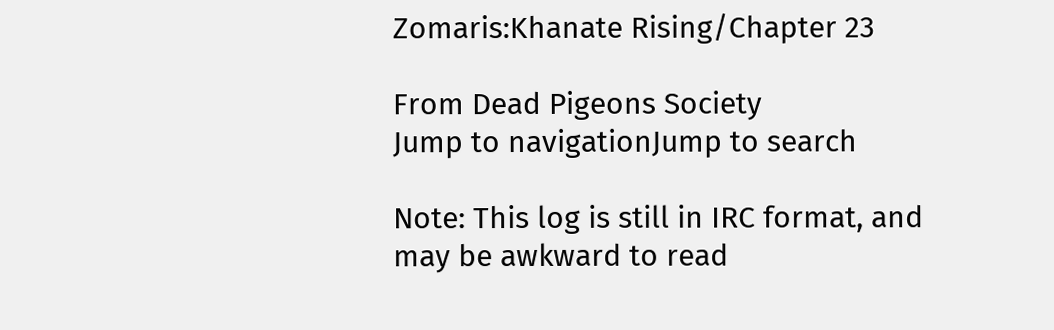Zomaris:Khanate Rising/Chapter 23

From Dead Pigeons Society
Jump to navigationJump to search

Note: This log is still in IRC format, and may be awkward to read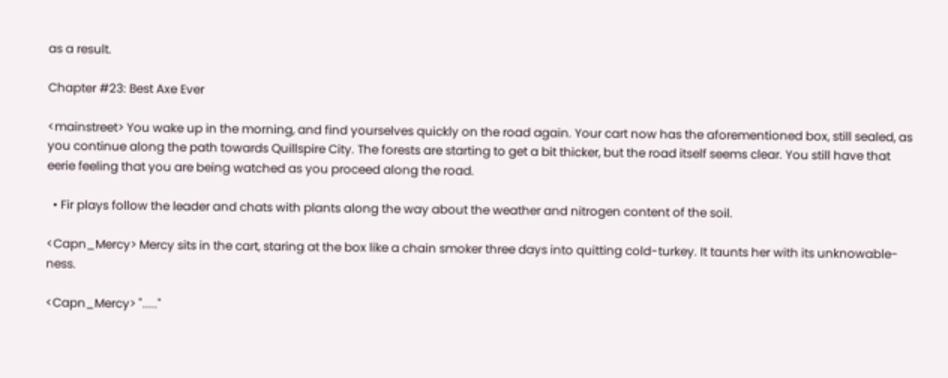as a result.

Chapter #23: Best Axe Ever

<mainstreet> You wake up in the morning, and find yourselves quickly on the road again. Your cart now has the aforementioned box, still sealed, as you continue along the path towards Quillspire City. The forests are starting to get a bit thicker, but the road itself seems clear. You still have that eerie feeling that you are being watched as you proceed along the road.

  • Fir plays follow the leader and chats with plants along the way about the weather and nitrogen content of the soil.

<Capn_Mercy> Mercy sits in the cart, staring at the box like a chain smoker three days into quitting cold-turkey. It taunts her with its unknowable-ness.

<Capn_Mercy> "....."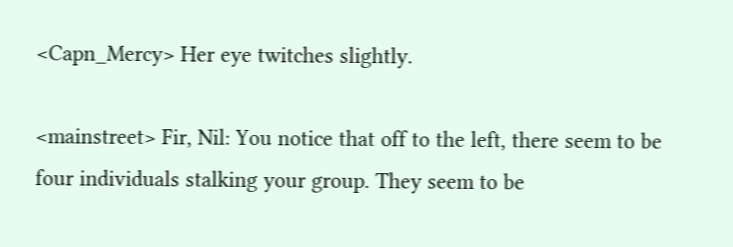<Capn_Mercy> Her eye twitches slightly.

<mainstreet> Fir, Nil: You notice that off to the left, there seem to be four individuals stalking your group. They seem to be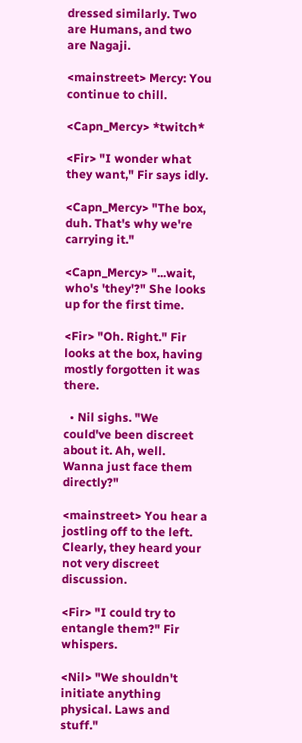dressed similarly. Two are Humans, and two are Nagaji.

<mainstreet> Mercy: You continue to chill.

<Capn_Mercy> *twitch*

<Fir> "I wonder what they want," Fir says idly.

<Capn_Mercy> "The box, duh. That's why we're carrying it."

<Capn_Mercy> "...wait, who's 'they'?" She looks up for the first time.

<Fir> "Oh. Right." Fir looks at the box, having mostly forgotten it was there.

  • Nil sighs. "We could've been discreet about it. Ah, well. Wanna just face them directly?"

<mainstreet> You hear a jostling off to the left. Clearly, they heard your not very discreet discussion.

<Fir> "I could try to entangle them?" Fir whispers.

<Nil> "We shouldn't initiate anything physical. Laws and stuff."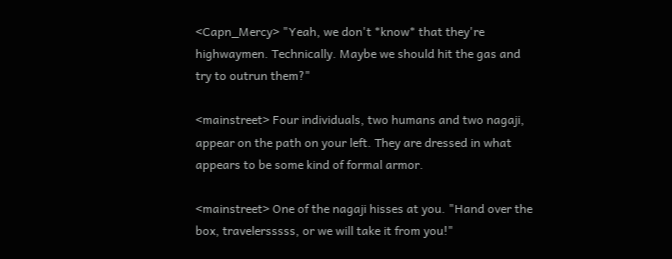<Capn_Mercy> "Yeah, we don't *know* that they're highwaymen. Technically. Maybe we should hit the gas and try to outrun them?"

<mainstreet> Four individuals, two humans and two nagaji, appear on the path on your left. They are dressed in what appears to be some kind of formal armor.

<mainstreet> One of the nagaji hisses at you. "Hand over the box, travelersssss, or we will take it from you!"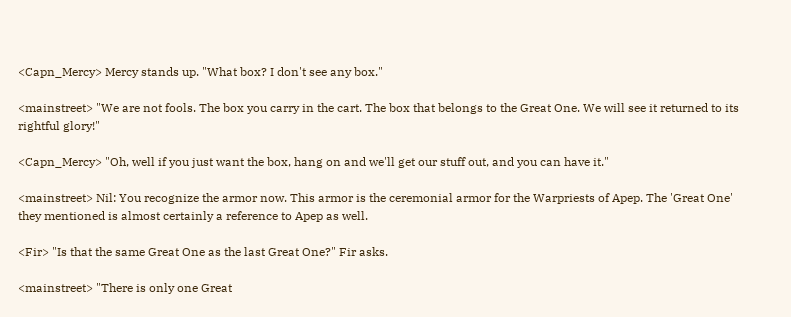<Capn_Mercy> Mercy stands up. "What box? I don't see any box."

<mainstreet> "We are not fools. The box you carry in the cart. The box that belongs to the Great One. We will see it returned to its rightful glory!"

<Capn_Mercy> "Oh, well if you just want the box, hang on and we'll get our stuff out, and you can have it."

<mainstreet> Nil: You recognize the armor now. This armor is the ceremonial armor for the Warpriests of Apep. The 'Great One' they mentioned is almost certainly a reference to Apep as well.

<Fir> "Is that the same Great One as the last Great One?" Fir asks.

<mainstreet> "There is only one Great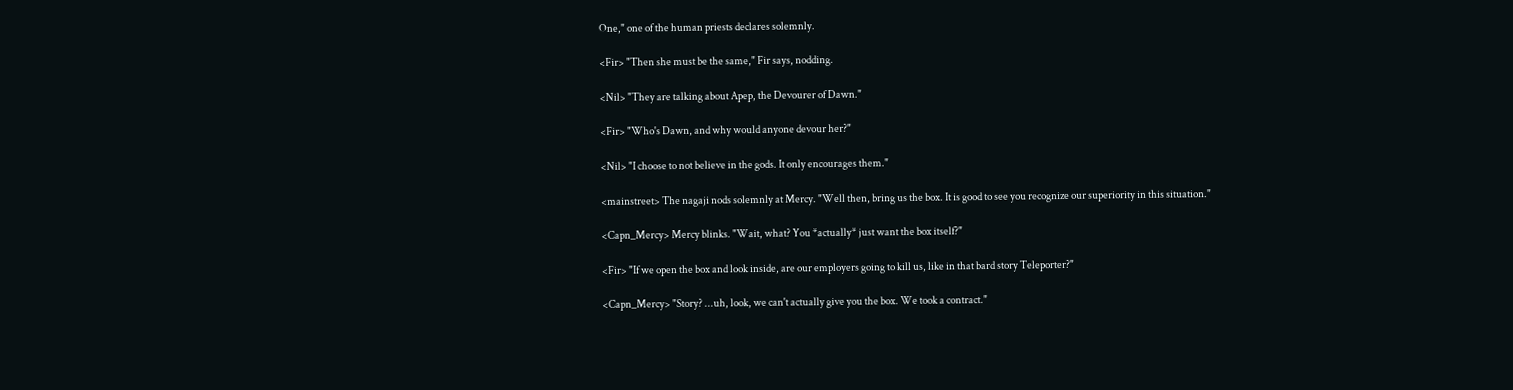One," one of the human priests declares solemnly.

<Fir> "Then she must be the same," Fir says, nodding.

<Nil> "They are talking about Apep, the Devourer of Dawn."

<Fir> "Who's Dawn, and why would anyone devour her?"

<Nil> "I choose to not believe in the gods. It only encourages them."

<mainstreet> The nagaji nods solemnly at Mercy. "Well then, bring us the box. It is good to see you recognize our superiority in this situation."

<Capn_Mercy> Mercy blinks. "Wait, what? You *actually* just want the box itself?"

<Fir> "If we open the box and look inside, are our employers going to kill us, like in that bard story Teleporter?"

<Capn_Mercy> "Story? ...uh, look, we can't actually give you the box. We took a contract."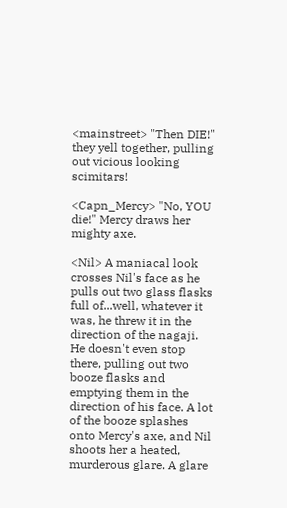<mainstreet> "Then DIE!" they yell together, pulling out vicious looking scimitars!

<Capn_Mercy> "No, YOU die!" Mercy draws her mighty axe.

<Nil> A maniacal look crosses Nil's face as he pulls out two glass flasks full of...well, whatever it was, he threw it in the direction of the nagaji. He doesn't even stop there, pulling out two booze flasks and emptying them in the direction of his face. A lot of the booze splashes onto Mercy's axe, and Nil shoots her a heated, murderous glare. A glare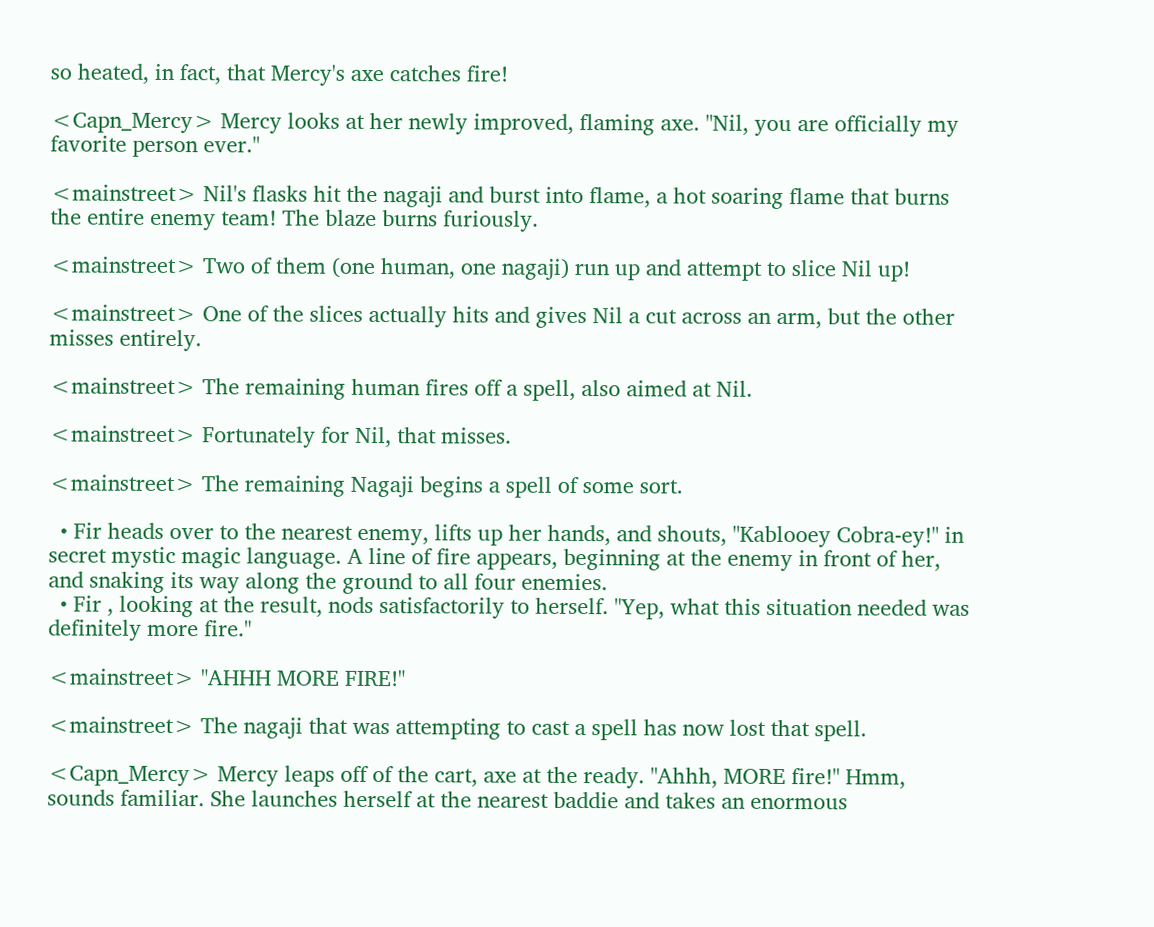so heated, in fact, that Mercy's axe catches fire!

<Capn_Mercy> Mercy looks at her newly improved, flaming axe. "Nil, you are officially my favorite person ever."

<mainstreet> Nil's flasks hit the nagaji and burst into flame, a hot soaring flame that burns the entire enemy team! The blaze burns furiously.

<mainstreet> Two of them (one human, one nagaji) run up and attempt to slice Nil up!

<mainstreet> One of the slices actually hits and gives Nil a cut across an arm, but the other misses entirely.

<mainstreet> The remaining human fires off a spell, also aimed at Nil.

<mainstreet> Fortunately for Nil, that misses.

<mainstreet> The remaining Nagaji begins a spell of some sort.

  • Fir heads over to the nearest enemy, lifts up her hands, and shouts, "Kablooey Cobra-ey!" in secret mystic magic language. A line of fire appears, beginning at the enemy in front of her, and snaking its way along the ground to all four enemies.
  • Fir , looking at the result, nods satisfactorily to herself. "Yep, what this situation needed was definitely more fire."

<mainstreet> "AHHH MORE FIRE!"

<mainstreet> The nagaji that was attempting to cast a spell has now lost that spell.

<Capn_Mercy> Mercy leaps off of the cart, axe at the ready. "Ahhh, MORE fire!" Hmm, sounds familiar. She launches herself at the nearest baddie and takes an enormous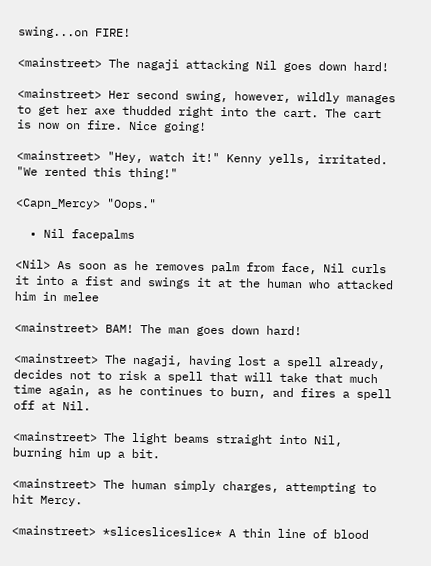swing...on FIRE!

<mainstreet> The nagaji attacking Nil goes down hard!

<mainstreet> Her second swing, however, wildly manages to get her axe thudded right into the cart. The cart is now on fire. Nice going!

<mainstreet> "Hey, watch it!" Kenny yells, irritated. "We rented this thing!"

<Capn_Mercy> "Oops."

  • Nil facepalms

<Nil> As soon as he removes palm from face, Nil curls it into a fist and swings it at the human who attacked him in melee

<mainstreet> BAM! The man goes down hard!

<mainstreet> The nagaji, having lost a spell already, decides not to risk a spell that will take that much time again, as he continues to burn, and fires a spell off at Nil.

<mainstreet> The light beams straight into Nil, burning him up a bit.

<mainstreet> The human simply charges, attempting to hit Mercy.

<mainstreet> *slicesliceslice* A thin line of blood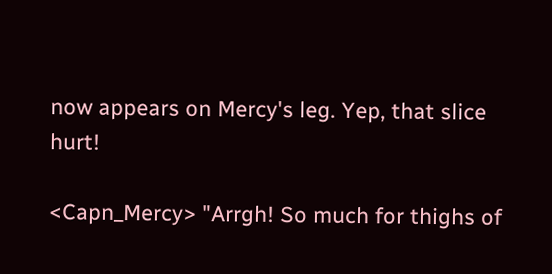now appears on Mercy's leg. Yep, that slice hurt!

<Capn_Mercy> "Arrgh! So much for thighs of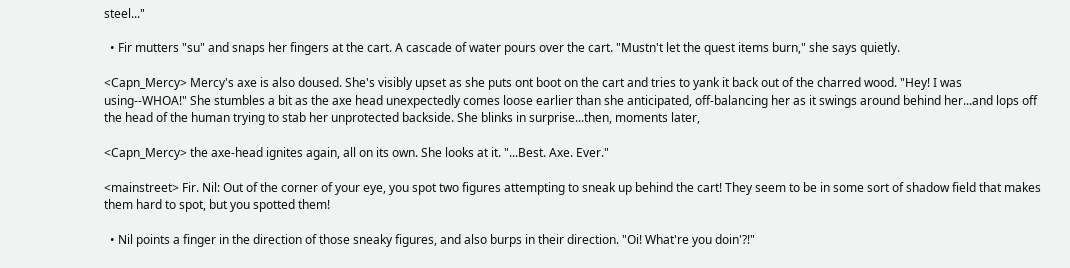steel..."

  • Fir mutters "su" and snaps her fingers at the cart. A cascade of water pours over the cart. "Mustn't let the quest items burn," she says quietly.

<Capn_Mercy> Mercy's axe is also doused. She's visibly upset as she puts ont boot on the cart and tries to yank it back out of the charred wood. "Hey! I was using--WHOA!" She stumbles a bit as the axe head unexpectedly comes loose earlier than she anticipated, off-balancing her as it swings around behind her...and lops off the head of the human trying to stab her unprotected backside. She blinks in surprise...then, moments later,

<Capn_Mercy> the axe-head ignites again, all on its own. She looks at it. "...Best. Axe. Ever."

<mainstreet> Fir. Nil: Out of the corner of your eye, you spot two figures attempting to sneak up behind the cart! They seem to be in some sort of shadow field that makes them hard to spot, but you spotted them!

  • Nil points a finger in the direction of those sneaky figures, and also burps in their direction. "Oi! What're you doin'?!"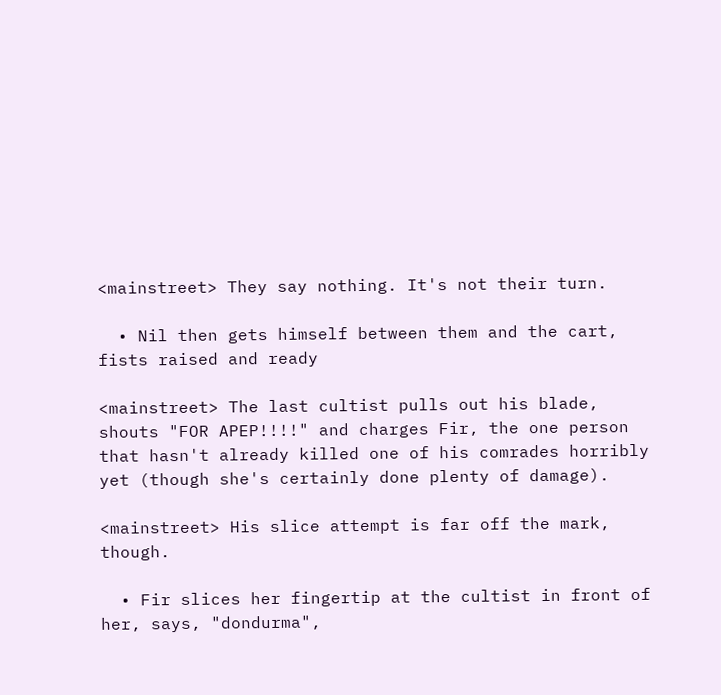<mainstreet> They say nothing. It's not their turn.

  • Nil then gets himself between them and the cart, fists raised and ready

<mainstreet> The last cultist pulls out his blade, shouts "FOR APEP!!!!" and charges Fir, the one person that hasn't already killed one of his comrades horribly yet (though she's certainly done plenty of damage).

<mainstreet> His slice attempt is far off the mark, though.

  • Fir slices her fingertip at the cultist in front of her, says, "dondurma",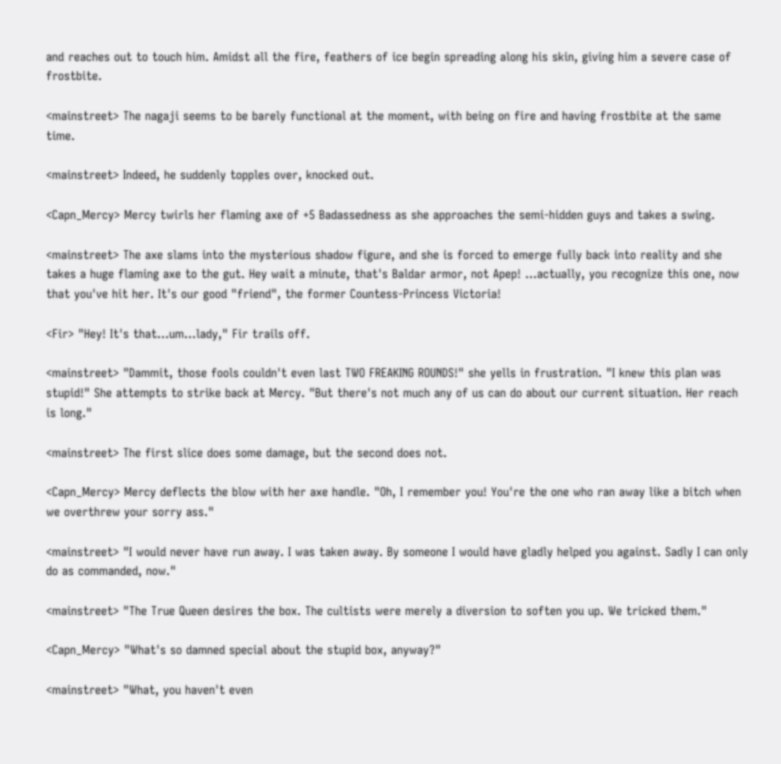and reaches out to touch him. Amidst all the fire, feathers of ice begin spreading along his skin, giving him a severe case of frostbite.

<mainstreet> The nagaji seems to be barely functional at the moment, with being on fire and having frostbite at the same time.

<mainstreet> Indeed, he suddenly topples over, knocked out.

<Capn_Mercy> Mercy twirls her flaming axe of +5 Badassedness as she approaches the semi-hidden guys and takes a swing.

<mainstreet> The axe slams into the mysterious shadow figure, and she is forced to emerge fully back into reality and she takes a huge flaming axe to the gut. Hey wait a minute, that's Baldar armor, not Apep! ...actually, you recognize this one, now that you've hit her. It's our good "friend", the former Countess-Princess Victoria!

<Fir> "Hey! It's that...um...lady," Fir trails off.

<mainstreet> "Dammit, those fools couldn't even last TWO FREAKING ROUNDS!" she yells in frustration. "I knew this plan was stupid!" She attempts to strike back at Mercy. "But there's not much any of us can do about our current situation. Her reach is long."

<mainstreet> The first slice does some damage, but the second does not.

<Capn_Mercy> Mercy deflects the blow with her axe handle. "Oh, I remember you! You're the one who ran away like a bitch when we overthrew your sorry ass."

<mainstreet> "I would never have run away. I was taken away. By someone I would have gladly helped you against. Sadly I can only do as commanded, now."

<mainstreet> "The True Queen desires the box. The cultists were merely a diversion to soften you up. We tricked them."

<Capn_Mercy> "What's so damned special about the stupid box, anyway?"

<mainstreet> "What, you haven't even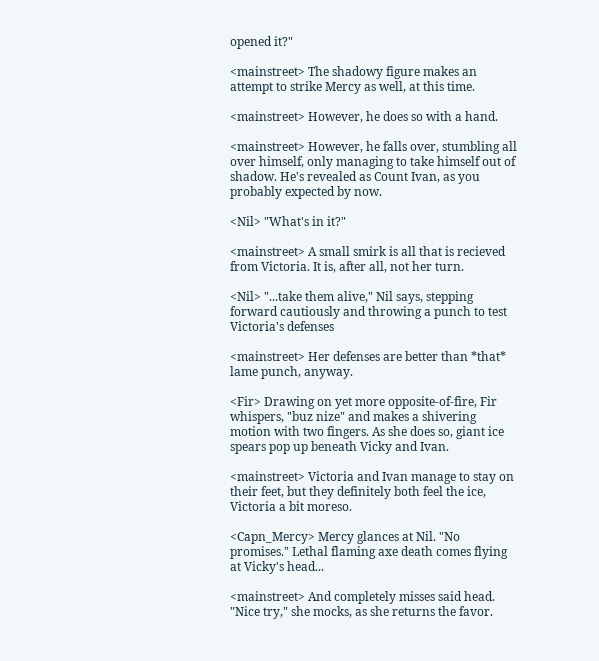opened it?"

<mainstreet> The shadowy figure makes an attempt to strike Mercy as well, at this time.

<mainstreet> However, he does so with a hand.

<mainstreet> However, he falls over, stumbling all over himself, only managing to take himself out of shadow. He's revealed as Count Ivan, as you probably expected by now.

<Nil> "What's in it?"

<mainstreet> A small smirk is all that is recieved from Victoria. It is, after all, not her turn.

<Nil> "...take them alive," Nil says, stepping forward cautiously and throwing a punch to test Victoria's defenses

<mainstreet> Her defenses are better than *that* lame punch, anyway.

<Fir> Drawing on yet more opposite-of-fire, Fir whispers, "buz nize" and makes a shivering motion with two fingers. As she does so, giant ice spears pop up beneath Vicky and Ivan.

<mainstreet> Victoria and Ivan manage to stay on their feet, but they definitely both feel the ice, Victoria a bit moreso.

<Capn_Mercy> Mercy glances at Nil. "No promises." Lethal flaming axe death comes flying at Vicky's head...

<mainstreet> And completely misses said head. "Nice try," she mocks, as she returns the favor.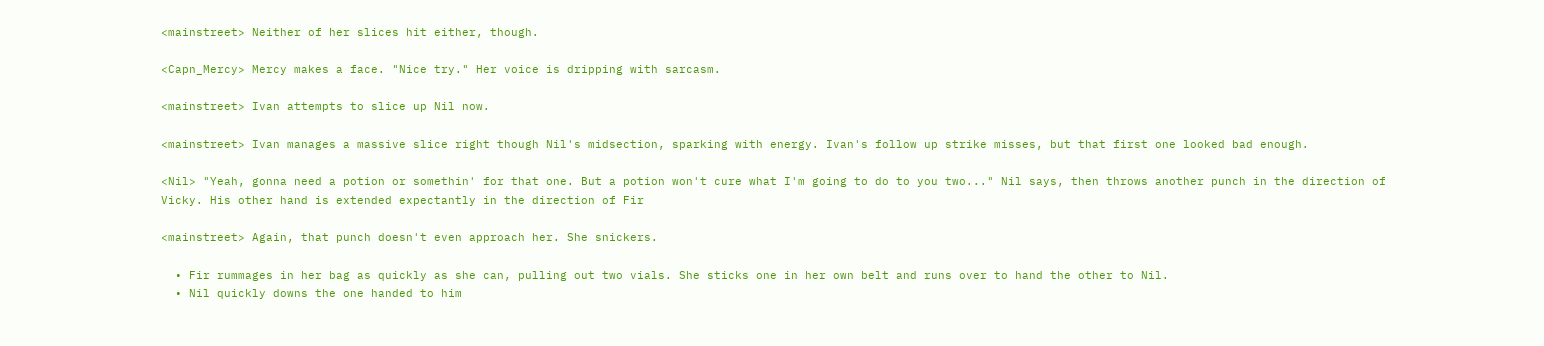<mainstreet> Neither of her slices hit either, though.

<Capn_Mercy> Mercy makes a face. "Nice try." Her voice is dripping with sarcasm.

<mainstreet> Ivan attempts to slice up Nil now.

<mainstreet> Ivan manages a massive slice right though Nil's midsection, sparking with energy. Ivan's follow up strike misses, but that first one looked bad enough.

<Nil> "Yeah, gonna need a potion or somethin' for that one. But a potion won't cure what I'm going to do to you two..." Nil says, then throws another punch in the direction of Vicky. His other hand is extended expectantly in the direction of Fir

<mainstreet> Again, that punch doesn't even approach her. She snickers.

  • Fir rummages in her bag as quickly as she can, pulling out two vials. She sticks one in her own belt and runs over to hand the other to Nil.
  • Nil quickly downs the one handed to him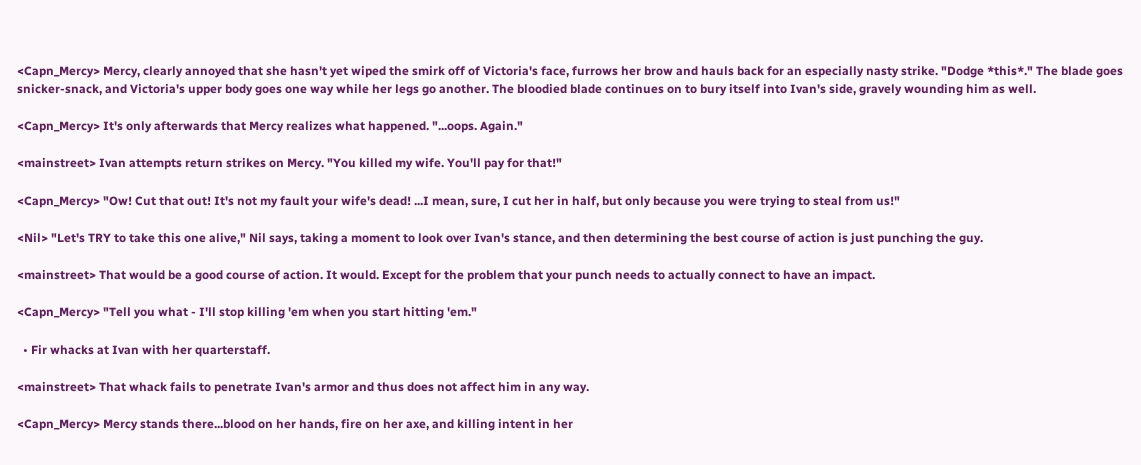<Capn_Mercy> Mercy, clearly annoyed that she hasn't yet wiped the smirk off of Victoria's face, furrows her brow and hauls back for an especially nasty strike. "Dodge *this*." The blade goes snicker-snack, and Victoria's upper body goes one way while her legs go another. The bloodied blade continues on to bury itself into Ivan's side, gravely wounding him as well.

<Capn_Mercy> It's only afterwards that Mercy realizes what happened. "...oops. Again."

<mainstreet> Ivan attempts return strikes on Mercy. "You killed my wife. You'll pay for that!"

<Capn_Mercy> "Ow! Cut that out! It's not my fault your wife's dead! ...I mean, sure, I cut her in half, but only because you were trying to steal from us!"

<Nil> "Let's TRY to take this one alive," Nil says, taking a moment to look over Ivan's stance, and then determining the best course of action is just punching the guy.

<mainstreet> That would be a good course of action. It would. Except for the problem that your punch needs to actually connect to have an impact.

<Capn_Mercy> "Tell you what - I'll stop killing 'em when you start hitting 'em."

  • Fir whacks at Ivan with her quarterstaff.

<mainstreet> That whack fails to penetrate Ivan's armor and thus does not affect him in any way.

<Capn_Mercy> Mercy stands there...blood on her hands, fire on her axe, and killing intent in her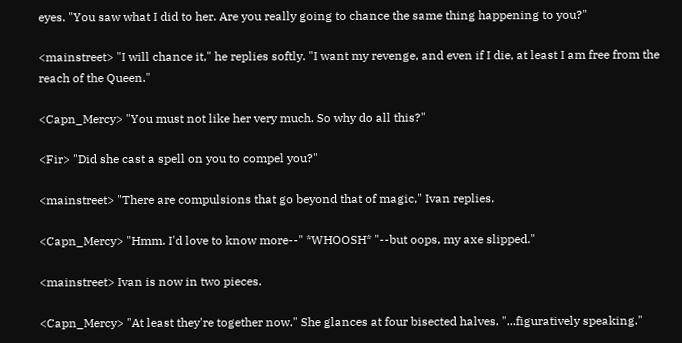eyes. "You saw what I did to her. Are you really going to chance the same thing happening to you?"

<mainstreet> "I will chance it," he replies softly. "I want my revenge, and even if I die, at least I am free from the reach of the Queen."

<Capn_Mercy> "You must not like her very much. So why do all this?"

<Fir> "Did she cast a spell on you to compel you?"

<mainstreet> "There are compulsions that go beyond that of magic," Ivan replies.

<Capn_Mercy> "Hmm. I'd love to know more--" *WHOOSH* "--but oops, my axe slipped."

<mainstreet> Ivan is now in two pieces.

<Capn_Mercy> "At least they're together now." She glances at four bisected halves. "...figuratively speaking."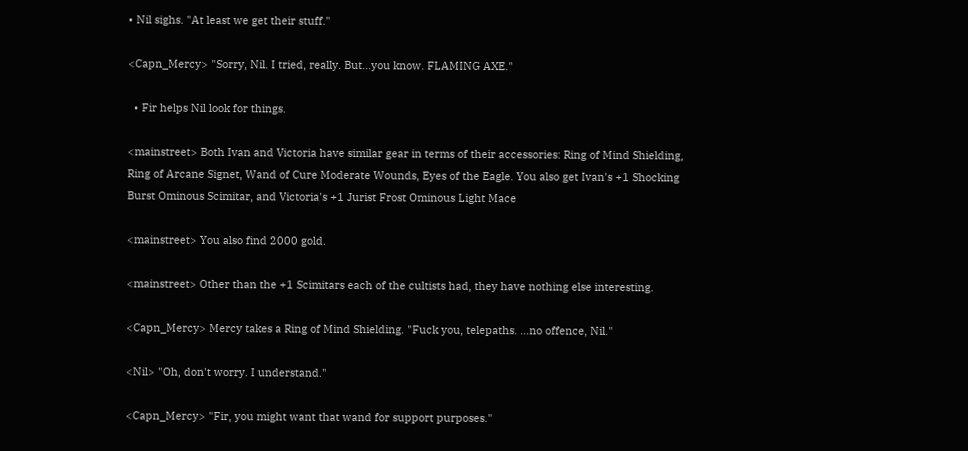• Nil sighs. "At least we get their stuff."

<Capn_Mercy> "Sorry, Nil. I tried, really. But...you know. FLAMING AXE."

  • Fir helps Nil look for things.

<mainstreet> Both Ivan and Victoria have similar gear in terms of their accessories: Ring of Mind Shielding, Ring of Arcane Signet, Wand of Cure Moderate Wounds, Eyes of the Eagle. You also get Ivan's +1 Shocking Burst Ominous Scimitar, and Victoria's +1 Jurist Frost Ominous Light Mace

<mainstreet> You also find 2000 gold.

<mainstreet> Other than the +1 Scimitars each of the cultists had, they have nothing else interesting.

<Capn_Mercy> Mercy takes a Ring of Mind Shielding. "Fuck you, telepaths. ...no offence, Nil."

<Nil> "Oh, don't worry. I understand."

<Capn_Mercy> "Fir, you might want that wand for support purposes."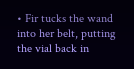• Fir tucks the wand into her belt, putting the vial back in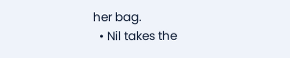her bag.
  • Nil takes the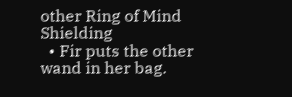other Ring of Mind Shielding
  • Fir puts the other wand in her bag.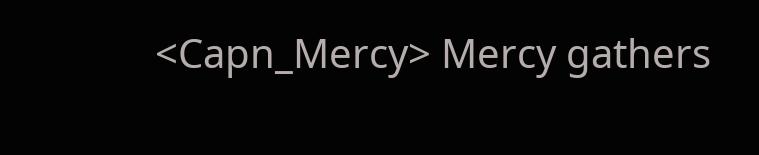<Capn_Mercy> Mercy gathers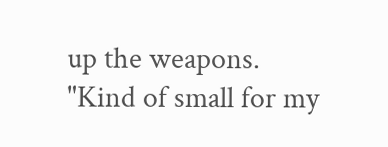up the weapons. "Kind of small for my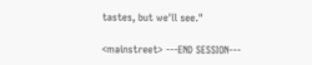tastes, but we'll see."

<mainstreet> ---END SESSION---